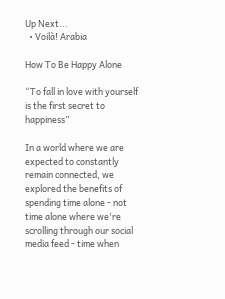Up Next...
  • Voilà! Arabia

How To Be Happy Alone

“To fall in love with yourself is the first secret to happiness”

In a world where we are expected to constantly remain connected, we explored the benefits of spending time alone - not time alone where we're scrolling through our social media feed - time when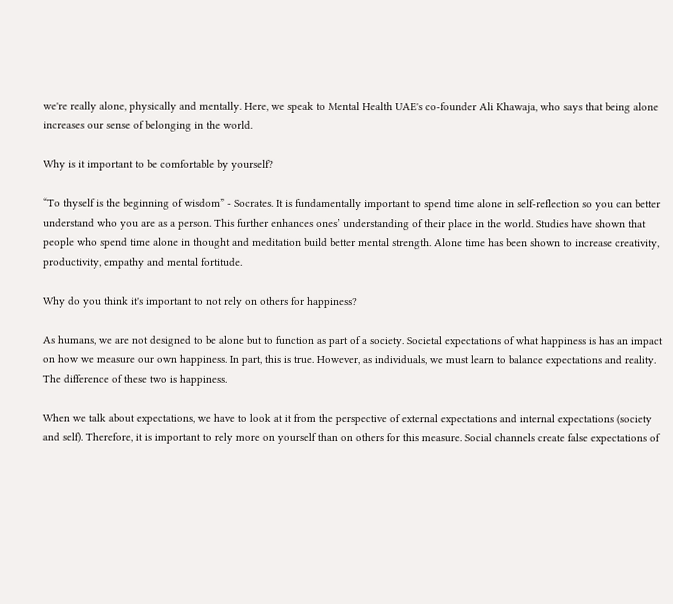we're really alone, physically and mentally. Here, we speak to Mental Health UAE's co-founder Ali Khawaja, who says that being alone increases our sense of belonging in the world.

Why is it important to be comfortable by yourself?

“To thyself is the beginning of wisdom” - Socrates. It is fundamentally important to spend time alone in self-reflection so you can better understand who you are as a person. This further enhances ones’ understanding of their place in the world. Studies have shown that people who spend time alone in thought and meditation build better mental strength. Alone time has been shown to increase creativity, productivity, empathy and mental fortitude.

Why do you think it's important to not rely on others for happiness?

As humans, we are not designed to be alone but to function as part of a society. Societal expectations of what happiness is has an impact on how we measure our own happiness. In part, this is true. However, as individuals, we must learn to balance expectations and reality. The difference of these two is happiness.

When we talk about expectations, we have to look at it from the perspective of external expectations and internal expectations (society and self). Therefore, it is important to rely more on yourself than on others for this measure. Social channels create false expectations of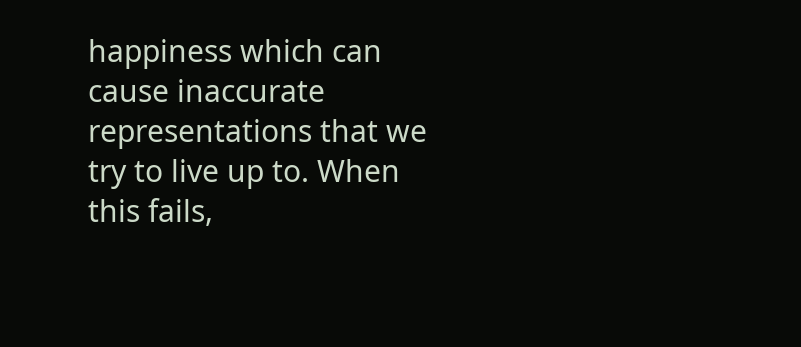happiness which can cause inaccurate representations that we try to live up to. When this fails,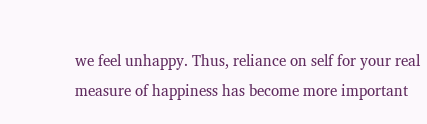we feel unhappy. Thus, reliance on self for your real measure of happiness has become more important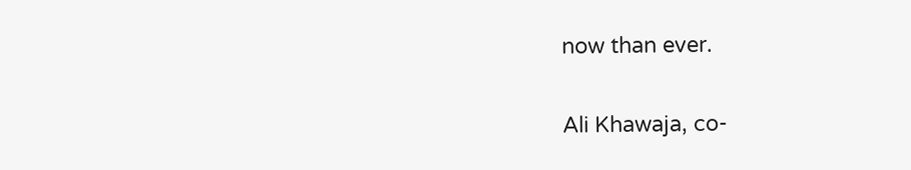now than ever.

Ali Khawaja, co-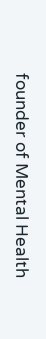founder of Mental Health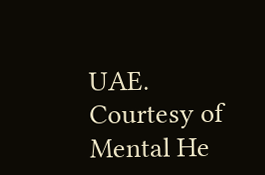UAE. Courtesy of Mental He